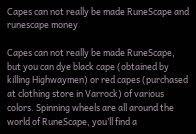Capes can not really be made RuneScape and runescape money

Capes can not really be made RuneScape, but you can dye black cape (obtained by killing Highwaymen) or red capes (purchased at clothing store in Varrock) of various colors. Spinning wheels are all around the world of RuneScape, you’ll find a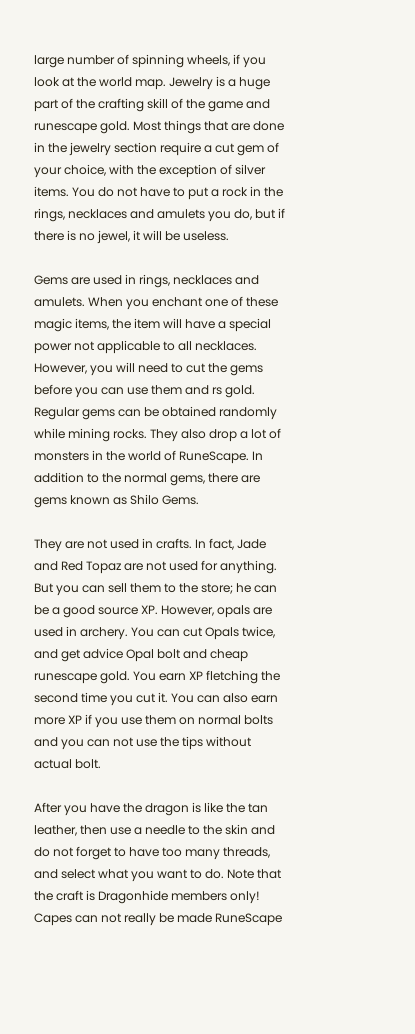large number of spinning wheels, if you look at the world map. Jewelry is a huge part of the crafting skill of the game and runescape gold. Most things that are done in the jewelry section require a cut gem of your choice, with the exception of silver items. You do not have to put a rock in the rings, necklaces and amulets you do, but if there is no jewel, it will be useless.

Gems are used in rings, necklaces and amulets. When you enchant one of these magic items, the item will have a special power not applicable to all necklaces. However, you will need to cut the gems before you can use them and rs gold. Regular gems can be obtained randomly while mining rocks. They also drop a lot of monsters in the world of RuneScape. In addition to the normal gems, there are gems known as Shilo Gems.

They are not used in crafts. In fact, Jade and Red Topaz are not used for anything. But you can sell them to the store; he can be a good source XP. However, opals are used in archery. You can cut Opals twice, and get advice Opal bolt and cheap runescape gold. You earn XP fletching the second time you cut it. You can also earn more XP if you use them on normal bolts and you can not use the tips without actual bolt.

After you have the dragon is like the tan leather, then use a needle to the skin and do not forget to have too many threads, and select what you want to do. Note that the craft is Dragonhide members only! Capes can not really be made RuneScape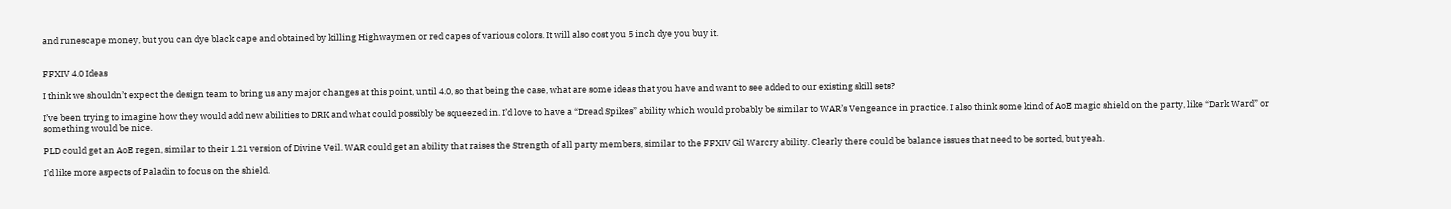and runescape money, but you can dye black cape and obtained by killing Highwaymen or red capes of various colors. It will also cost you 5 inch dye you buy it.


FFXIV 4.0 Ideas

I think we shouldn’t expect the design team to bring us any major changes at this point, until 4.0, so that being the case, what are some ideas that you have and want to see added to our existing skill sets?

I’ve been trying to imagine how they would add new abilities to DRK and what could possibly be squeezed in. I’d love to have a “Dread Spikes” ability which would probably be similar to WAR’s Vengeance in practice. I also think some kind of AoE magic shield on the party, like “Dark Ward” or something would be nice.

PLD could get an AoE regen, similar to their 1.21 version of Divine Veil. WAR could get an ability that raises the Strength of all party members, similar to the FFXIV Gil Warcry ability. Clearly there could be balance issues that need to be sorted, but yeah.

I’d like more aspects of Paladin to focus on the shield.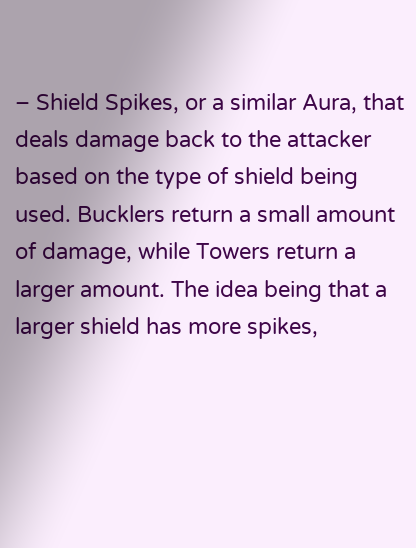– Shield Spikes, or a similar Aura, that deals damage back to the attacker based on the type of shield being used. Bucklers return a small amount of damage, while Towers return a larger amount. The idea being that a larger shield has more spikes,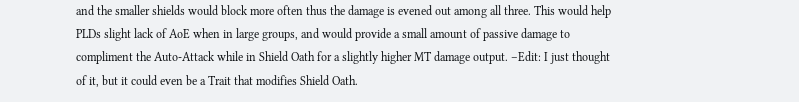and the smaller shields would block more often thus the damage is evened out among all three. This would help PLDs slight lack of AoE when in large groups, and would provide a small amount of passive damage to compliment the Auto-Attack while in Shield Oath for a slightly higher MT damage output. –Edit: I just thought of it, but it could even be a Trait that modifies Shield Oath.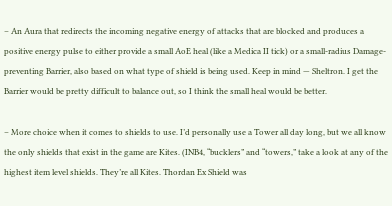– An Aura that redirects the incoming negative energy of attacks that are blocked and produces a positive energy pulse to either provide a small AoE heal (like a Medica II tick) or a small-radius Damage-preventing Barrier, also based on what type of shield is being used. Keep in mind — Sheltron. I get the Barrier would be pretty difficult to balance out, so I think the small heal would be better.

– More choice when it comes to shields to use. I’d personally use a Tower all day long, but we all know the only shields that exist in the game are Kites. (INB4, “bucklers” and “towers,” take a look at any of the highest item level shields. They’re all Kites. Thordan Ex Shield was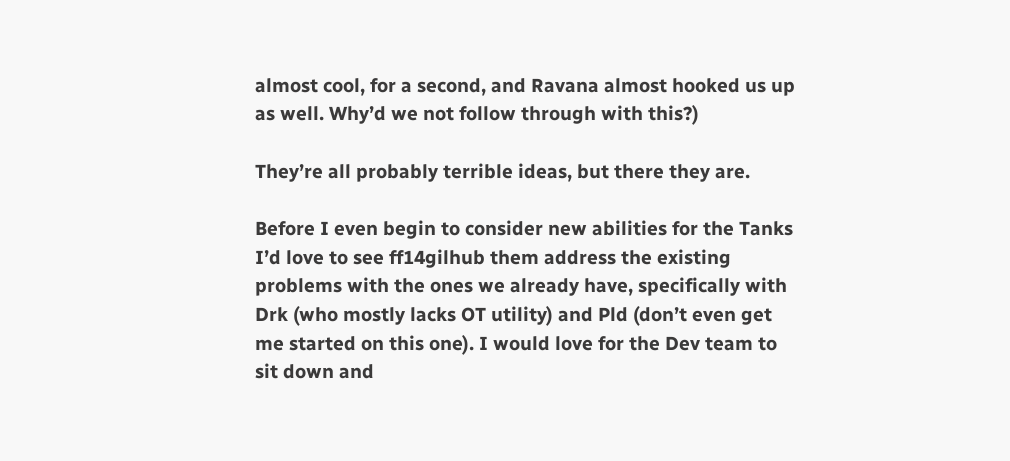almost cool, for a second, and Ravana almost hooked us up as well. Why’d we not follow through with this?)

They’re all probably terrible ideas, but there they are.

Before I even begin to consider new abilities for the Tanks I’d love to see ff14gilhub them address the existing problems with the ones we already have, specifically with Drk (who mostly lacks OT utility) and Pld (don’t even get me started on this one). I would love for the Dev team to sit down and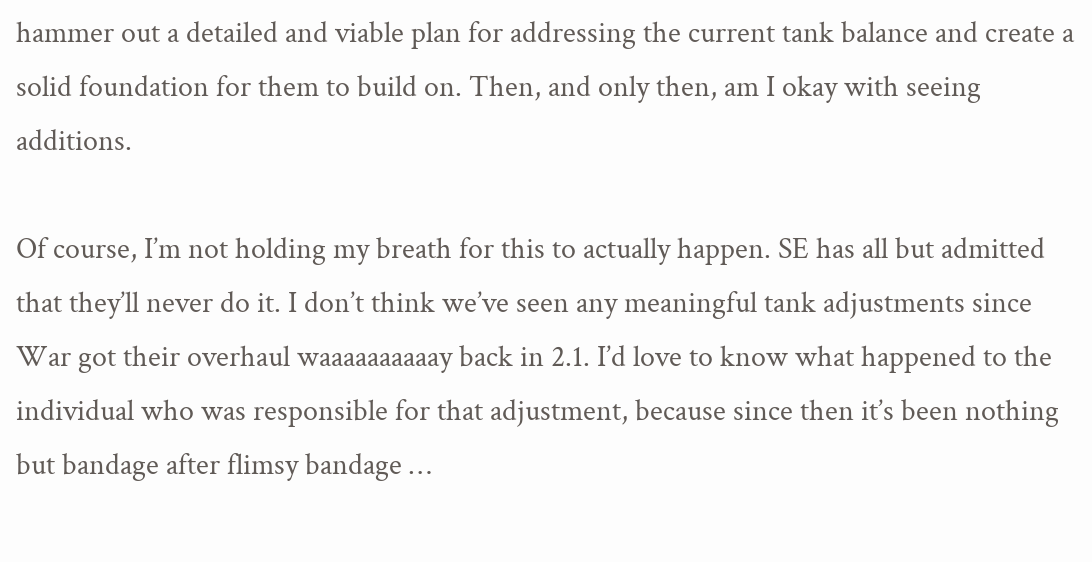hammer out a detailed and viable plan for addressing the current tank balance and create a solid foundation for them to build on. Then, and only then, am I okay with seeing additions.

Of course, I’m not holding my breath for this to actually happen. SE has all but admitted that they’ll never do it. I don’t think we’ve seen any meaningful tank adjustments since War got their overhaul waaaaaaaaaay back in 2.1. I’d love to know what happened to the individual who was responsible for that adjustment, because since then it’s been nothing but bandage after flimsy bandage …